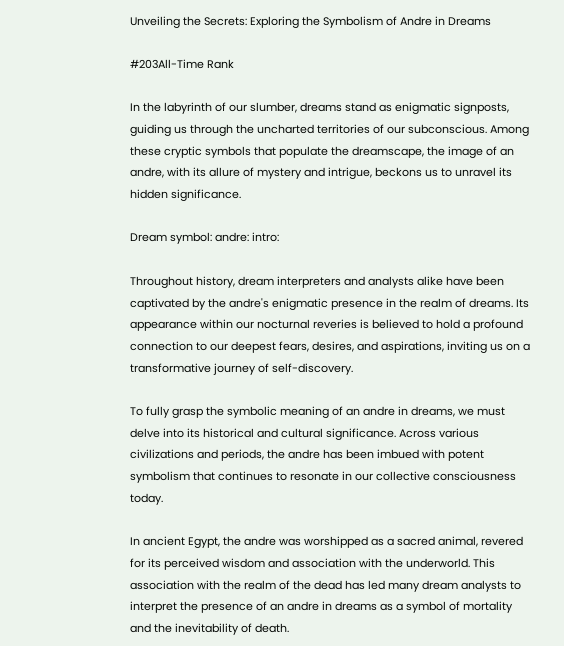Unveiling the Secrets: Exploring the Symbolism of Andre in Dreams

#203All-Time Rank

In the labyrinth of our slumber, dreams stand as enigmatic signposts, guiding us through the uncharted territories of our subconscious. Among these cryptic symbols that populate the dreamscape, the image of an andre, with its allure of mystery and intrigue, beckons us to unravel its hidden significance.

Dream symbol: andre: intro:

Throughout history, dream interpreters and analysts alike have been captivated by the andre's enigmatic presence in the realm of dreams. Its appearance within our nocturnal reveries is believed to hold a profound connection to our deepest fears, desires, and aspirations, inviting us on a transformative journey of self-discovery.

To fully grasp the symbolic meaning of an andre in dreams, we must delve into its historical and cultural significance. Across various civilizations and periods, the andre has been imbued with potent symbolism that continues to resonate in our collective consciousness today.

In ancient Egypt, the andre was worshipped as a sacred animal, revered for its perceived wisdom and association with the underworld. This association with the realm of the dead has led many dream analysts to interpret the presence of an andre in dreams as a symbol of mortality and the inevitability of death.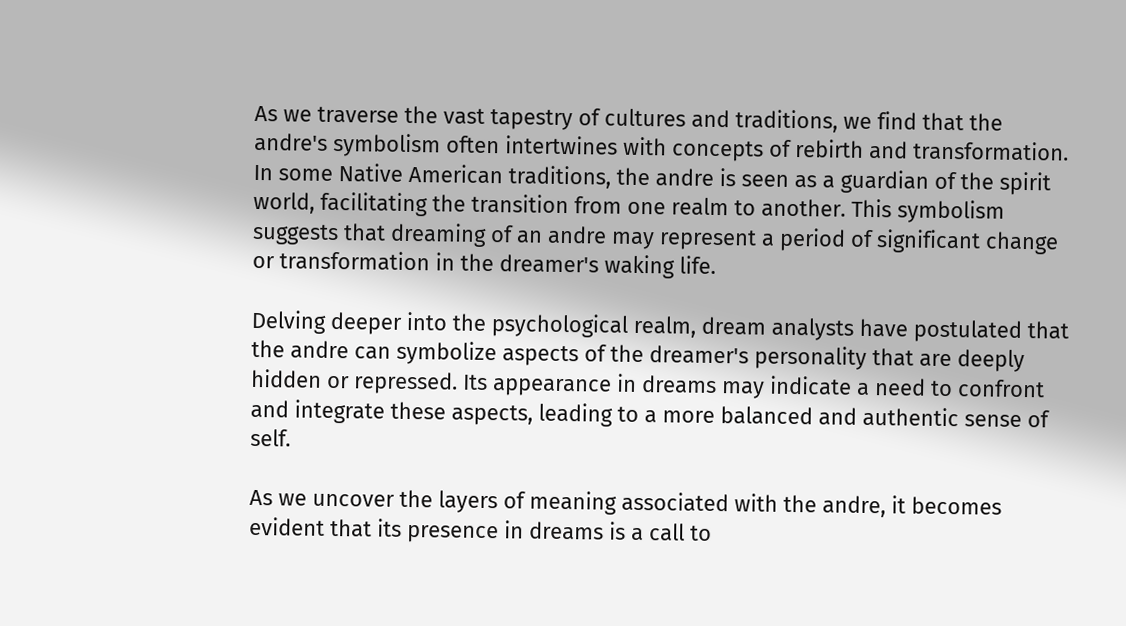As we traverse the vast tapestry of cultures and traditions, we find that the andre's symbolism often intertwines with concepts of rebirth and transformation. In some Native American traditions, the andre is seen as a guardian of the spirit world, facilitating the transition from one realm to another. This symbolism suggests that dreaming of an andre may represent a period of significant change or transformation in the dreamer's waking life.

Delving deeper into the psychological realm, dream analysts have postulated that the andre can symbolize aspects of the dreamer's personality that are deeply hidden or repressed. Its appearance in dreams may indicate a need to confront and integrate these aspects, leading to a more balanced and authentic sense of self.

As we uncover the layers of meaning associated with the andre, it becomes evident that its presence in dreams is a call to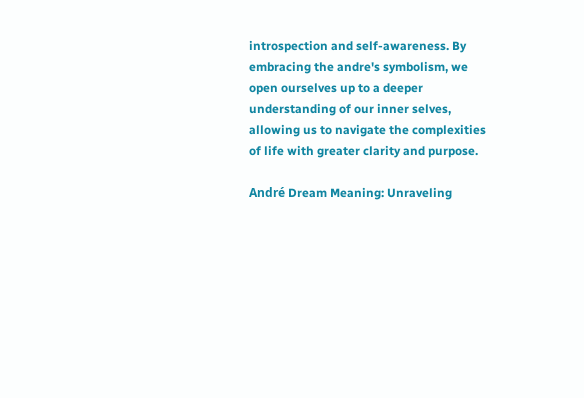introspection and self-awareness. By embracing the andre's symbolism, we open ourselves up to a deeper understanding of our inner selves, allowing us to navigate the complexities of life with greater clarity and purpose.

André Dream Meaning: Unraveling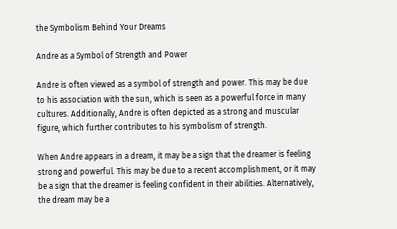the Symbolism Behind Your Dreams

Andre as a Symbol of Strength and Power

Andre is often viewed as a symbol of strength and power. This may be due to his association with the sun, which is seen as a powerful force in many cultures. Additionally, Andre is often depicted as a strong and muscular figure, which further contributes to his symbolism of strength.

When Andre appears in a dream, it may be a sign that the dreamer is feeling strong and powerful. This may be due to a recent accomplishment, or it may be a sign that the dreamer is feeling confident in their abilities. Alternatively, the dream may be a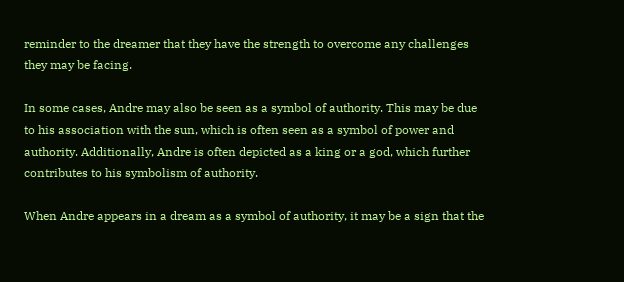reminder to the dreamer that they have the strength to overcome any challenges they may be facing.

In some cases, Andre may also be seen as a symbol of authority. This may be due to his association with the sun, which is often seen as a symbol of power and authority. Additionally, Andre is often depicted as a king or a god, which further contributes to his symbolism of authority.

When Andre appears in a dream as a symbol of authority, it may be a sign that the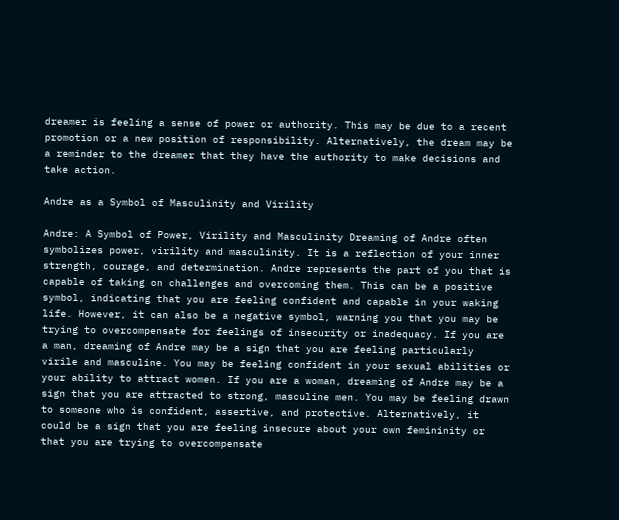dreamer is feeling a sense of power or authority. This may be due to a recent promotion or a new position of responsibility. Alternatively, the dream may be a reminder to the dreamer that they have the authority to make decisions and take action.

Andre as a Symbol of Masculinity and Virility

Andre: A Symbol of Power, Virility and Masculinity Dreaming of Andre often symbolizes power, virility and masculinity. It is a reflection of your inner strength, courage, and determination. Andre represents the part of you that is capable of taking on challenges and overcoming them. This can be a positive symbol, indicating that you are feeling confident and capable in your waking life. However, it can also be a negative symbol, warning you that you may be trying to overcompensate for feelings of insecurity or inadequacy. If you are a man, dreaming of Andre may be a sign that you are feeling particularly virile and masculine. You may be feeling confident in your sexual abilities or your ability to attract women. If you are a woman, dreaming of Andre may be a sign that you are attracted to strong, masculine men. You may be feeling drawn to someone who is confident, assertive, and protective. Alternatively, it could be a sign that you are feeling insecure about your own femininity or that you are trying to overcompensate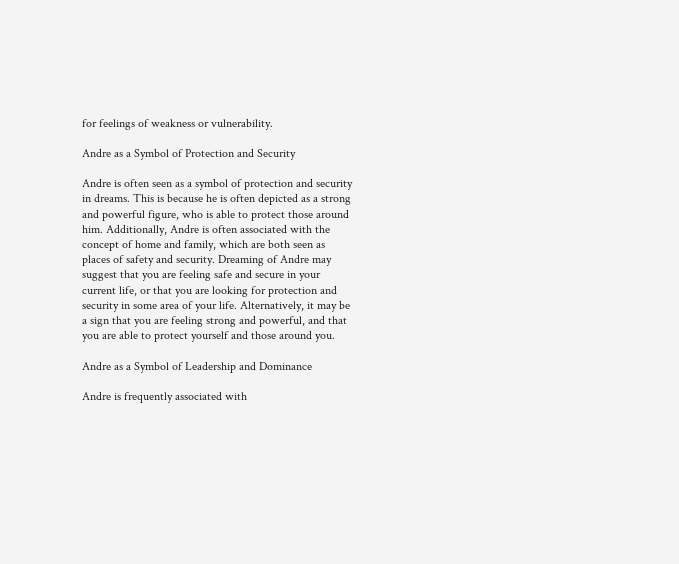for feelings of weakness or vulnerability.

Andre as a Symbol of Protection and Security

Andre is often seen as a symbol of protection and security in dreams. This is because he is often depicted as a strong and powerful figure, who is able to protect those around him. Additionally, Andre is often associated with the concept of home and family, which are both seen as places of safety and security. Dreaming of Andre may suggest that you are feeling safe and secure in your current life, or that you are looking for protection and security in some area of your life. Alternatively, it may be a sign that you are feeling strong and powerful, and that you are able to protect yourself and those around you.

Andre as a Symbol of Leadership and Dominance

Andre is frequently associated with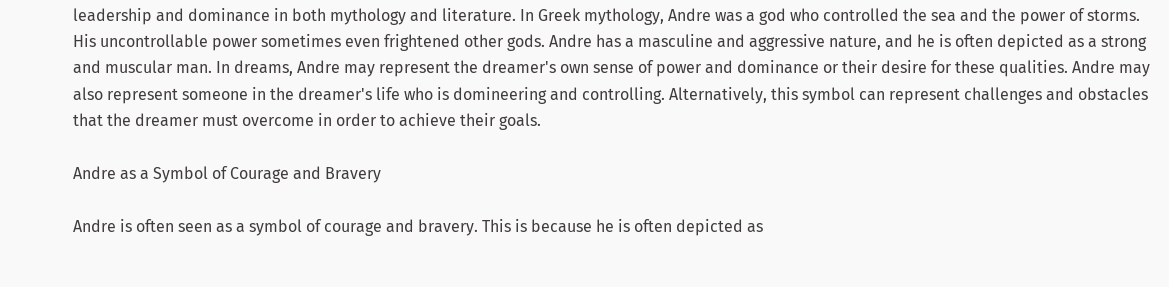leadership and dominance in both mythology and literature. In Greek mythology, Andre was a god who controlled the sea and the power of storms. His uncontrollable power sometimes even frightened other gods. Andre has a masculine and aggressive nature, and he is often depicted as a strong and muscular man. In dreams, Andre may represent the dreamer's own sense of power and dominance or their desire for these qualities. Andre may also represent someone in the dreamer's life who is domineering and controlling. Alternatively, this symbol can represent challenges and obstacles that the dreamer must overcome in order to achieve their goals.

Andre as a Symbol of Courage and Bravery

Andre is often seen as a symbol of courage and bravery. This is because he is often depicted as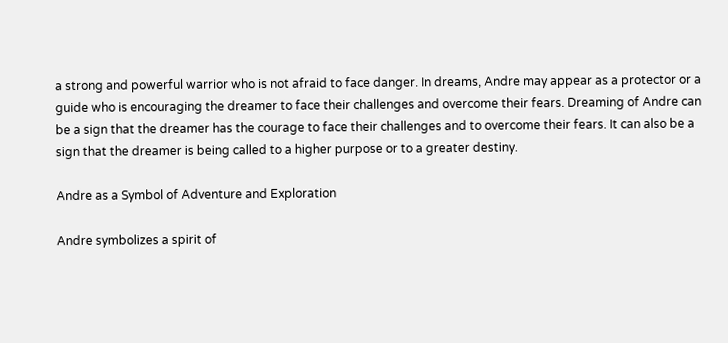a strong and powerful warrior who is not afraid to face danger. In dreams, Andre may appear as a protector or a guide who is encouraging the dreamer to face their challenges and overcome their fears. Dreaming of Andre can be a sign that the dreamer has the courage to face their challenges and to overcome their fears. It can also be a sign that the dreamer is being called to a higher purpose or to a greater destiny.

Andre as a Symbol of Adventure and Exploration

Andre symbolizes a spirit of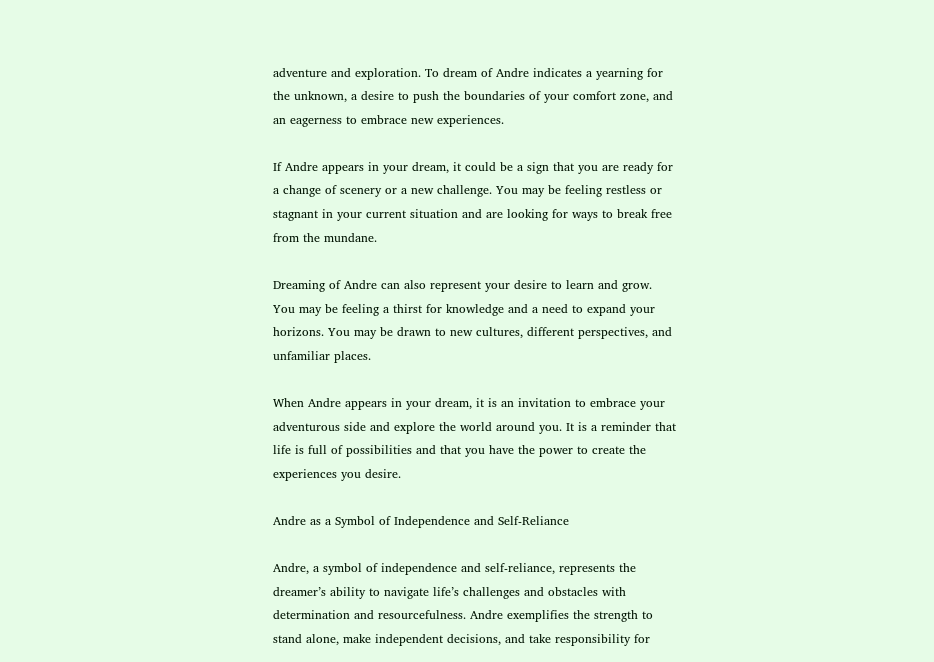adventure and exploration. To dream of Andre indicates a yearning for the unknown, a desire to push the boundaries of your comfort zone, and an eagerness to embrace new experiences.

If Andre appears in your dream, it could be a sign that you are ready for a change of scenery or a new challenge. You may be feeling restless or stagnant in your current situation and are looking for ways to break free from the mundane.

Dreaming of Andre can also represent your desire to learn and grow. You may be feeling a thirst for knowledge and a need to expand your horizons. You may be drawn to new cultures, different perspectives, and unfamiliar places.

When Andre appears in your dream, it is an invitation to embrace your adventurous side and explore the world around you. It is a reminder that life is full of possibilities and that you have the power to create the experiences you desire.

Andre as a Symbol of Independence and Self-Reliance

Andre, a symbol of independence and self-reliance, represents the dreamer’s ability to navigate life’s challenges and obstacles with determination and resourcefulness. Andre exemplifies the strength to stand alone, make independent decisions, and take responsibility for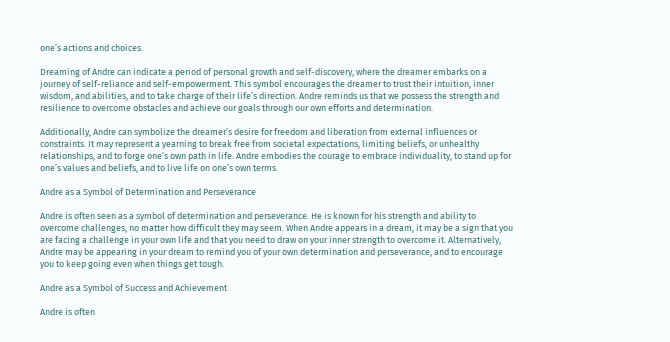one’s actions and choices.

Dreaming of Andre can indicate a period of personal growth and self-discovery, where the dreamer embarks on a journey of self-reliance and self-empowerment. This symbol encourages the dreamer to trust their intuition, inner wisdom, and abilities, and to take charge of their life’s direction. Andre reminds us that we possess the strength and resilience to overcome obstacles and achieve our goals through our own efforts and determination.

Additionally, Andre can symbolize the dreamer’s desire for freedom and liberation from external influences or constraints. It may represent a yearning to break free from societal expectations, limiting beliefs, or unhealthy relationships, and to forge one’s own path in life. Andre embodies the courage to embrace individuality, to stand up for one’s values and beliefs, and to live life on one’s own terms.

Andre as a Symbol of Determination and Perseverance

Andre is often seen as a symbol of determination and perseverance. He is known for his strength and ability to overcome challenges, no matter how difficult they may seem. When Andre appears in a dream, it may be a sign that you are facing a challenge in your own life and that you need to draw on your inner strength to overcome it. Alternatively, Andre may be appearing in your dream to remind you of your own determination and perseverance, and to encourage you to keep going even when things get tough.

Andre as a Symbol of Success and Achievement

Andre is often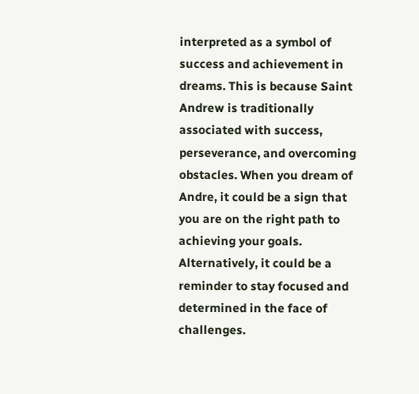interpreted as a symbol of success and achievement in dreams. This is because Saint Andrew is traditionally associated with success, perseverance, and overcoming obstacles. When you dream of Andre, it could be a sign that you are on the right path to achieving your goals. Alternatively, it could be a reminder to stay focused and determined in the face of challenges.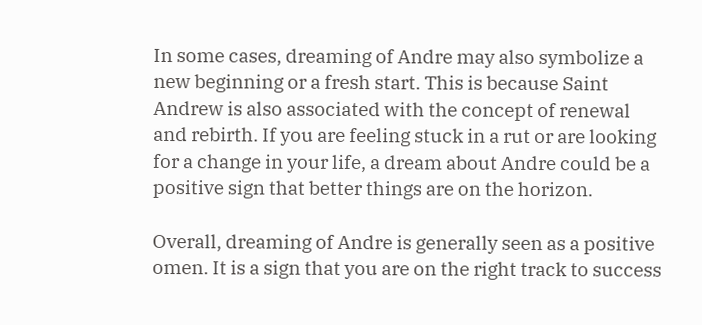In some cases, dreaming of Andre may also symbolize a new beginning or a fresh start. This is because Saint Andrew is also associated with the concept of renewal and rebirth. If you are feeling stuck in a rut or are looking for a change in your life, a dream about Andre could be a positive sign that better things are on the horizon.

Overall, dreaming of Andre is generally seen as a positive omen. It is a sign that you are on the right track to success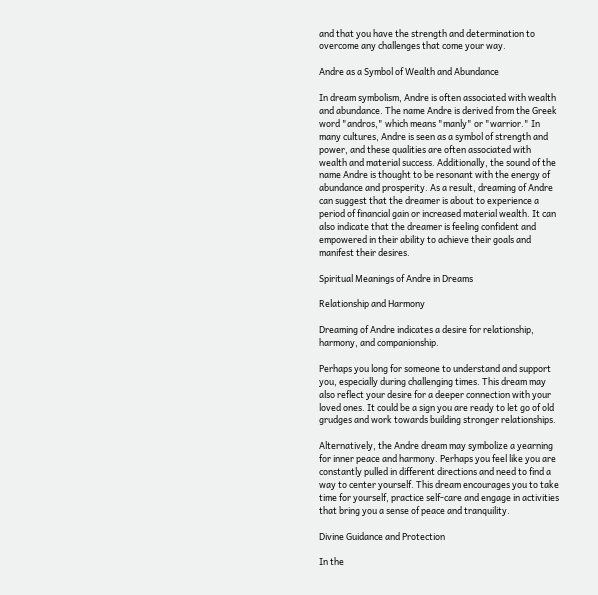and that you have the strength and determination to overcome any challenges that come your way.

Andre as a Symbol of Wealth and Abundance

In dream symbolism, Andre is often associated with wealth and abundance. The name Andre is derived from the Greek word "andros," which means "manly" or "warrior." In many cultures, Andre is seen as a symbol of strength and power, and these qualities are often associated with wealth and material success. Additionally, the sound of the name Andre is thought to be resonant with the energy of abundance and prosperity. As a result, dreaming of Andre can suggest that the dreamer is about to experience a period of financial gain or increased material wealth. It can also indicate that the dreamer is feeling confident and empowered in their ability to achieve their goals and manifest their desires.

Spiritual Meanings of Andre in Dreams

Relationship and Harmony

Dreaming of Andre indicates a desire for relationship, harmony, and companionship.

Perhaps you long for someone to understand and support you, especially during challenging times. This dream may also reflect your desire for a deeper connection with your loved ones. It could be a sign you are ready to let go of old grudges and work towards building stronger relationships.

Alternatively, the Andre dream may symbolize a yearning for inner peace and harmony. Perhaps you feel like you are constantly pulled in different directions and need to find a way to center yourself. This dream encourages you to take time for yourself, practice self-care and engage in activities that bring you a sense of peace and tranquility.

Divine Guidance and Protection

In the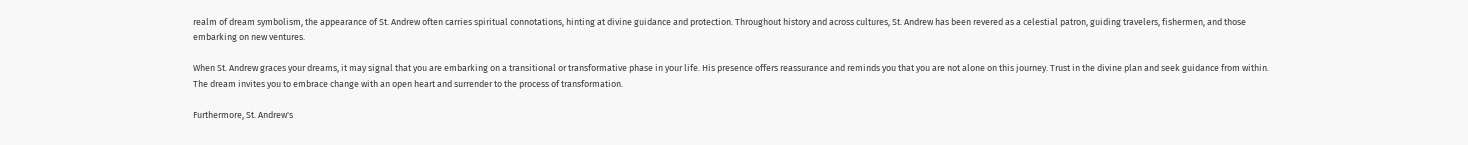realm of dream symbolism, the appearance of St. Andrew often carries spiritual connotations, hinting at divine guidance and protection. Throughout history and across cultures, St. Andrew has been revered as a celestial patron, guiding travelers, fishermen, and those embarking on new ventures.

When St. Andrew graces your dreams, it may signal that you are embarking on a transitional or transformative phase in your life. His presence offers reassurance and reminds you that you are not alone on this journey. Trust in the divine plan and seek guidance from within. The dream invites you to embrace change with an open heart and surrender to the process of transformation.

Furthermore, St. Andrew's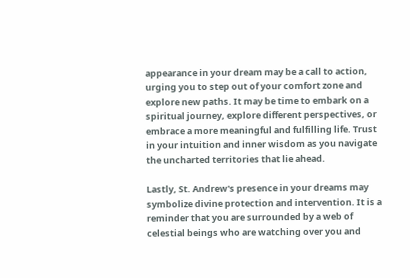appearance in your dream may be a call to action, urging you to step out of your comfort zone and explore new paths. It may be time to embark on a spiritual journey, explore different perspectives, or embrace a more meaningful and fulfilling life. Trust in your intuition and inner wisdom as you navigate the uncharted territories that lie ahead.

Lastly, St. Andrew's presence in your dreams may symbolize divine protection and intervention. It is a reminder that you are surrounded by a web of celestial beings who are watching over you and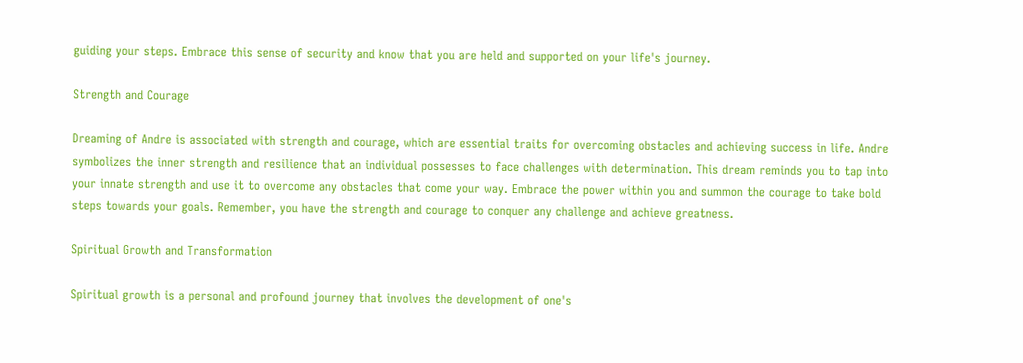guiding your steps. Embrace this sense of security and know that you are held and supported on your life's journey.

Strength and Courage

Dreaming of Andre is associated with strength and courage, which are essential traits for overcoming obstacles and achieving success in life. Andre symbolizes the inner strength and resilience that an individual possesses to face challenges with determination. This dream reminds you to tap into your innate strength and use it to overcome any obstacles that come your way. Embrace the power within you and summon the courage to take bold steps towards your goals. Remember, you have the strength and courage to conquer any challenge and achieve greatness.

Spiritual Growth and Transformation

Spiritual growth is a personal and profound journey that involves the development of one's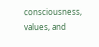consciousness, values, and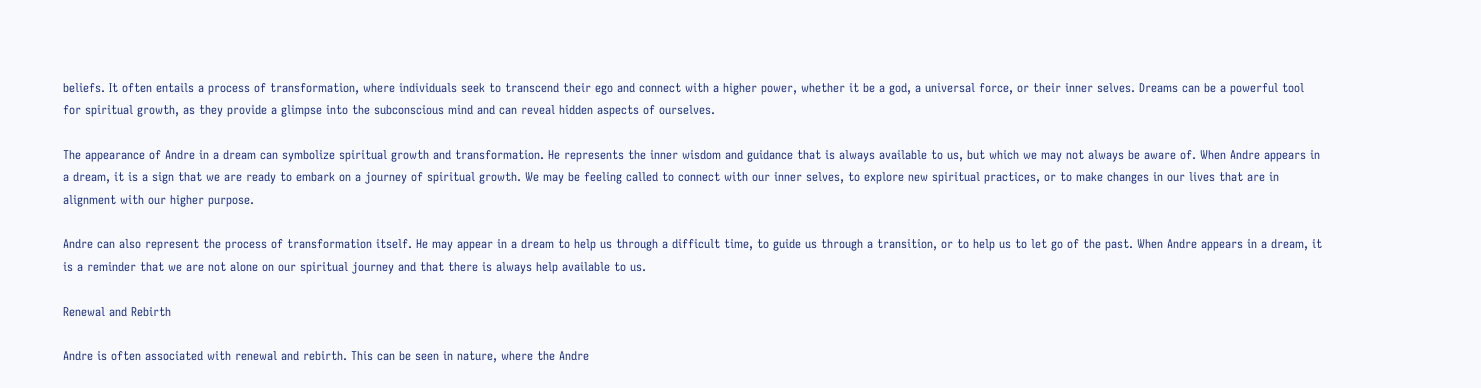beliefs. It often entails a process of transformation, where individuals seek to transcend their ego and connect with a higher power, whether it be a god, a universal force, or their inner selves. Dreams can be a powerful tool for spiritual growth, as they provide a glimpse into the subconscious mind and can reveal hidden aspects of ourselves.

The appearance of Andre in a dream can symbolize spiritual growth and transformation. He represents the inner wisdom and guidance that is always available to us, but which we may not always be aware of. When Andre appears in a dream, it is a sign that we are ready to embark on a journey of spiritual growth. We may be feeling called to connect with our inner selves, to explore new spiritual practices, or to make changes in our lives that are in alignment with our higher purpose.

Andre can also represent the process of transformation itself. He may appear in a dream to help us through a difficult time, to guide us through a transition, or to help us to let go of the past. When Andre appears in a dream, it is a reminder that we are not alone on our spiritual journey and that there is always help available to us.

Renewal and Rebirth

Andre is often associated with renewal and rebirth. This can be seen in nature, where the Andre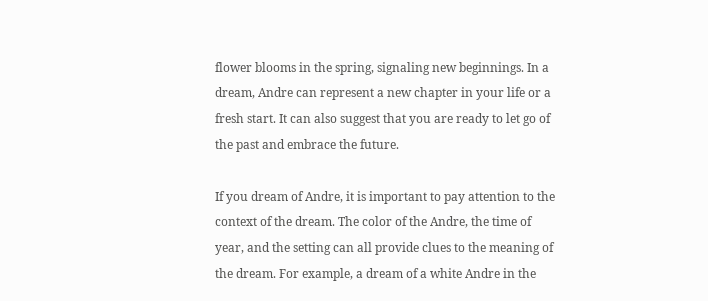flower blooms in the spring, signaling new beginnings. In a dream, Andre can represent a new chapter in your life or a fresh start. It can also suggest that you are ready to let go of the past and embrace the future.

If you dream of Andre, it is important to pay attention to the context of the dream. The color of the Andre, the time of year, and the setting can all provide clues to the meaning of the dream. For example, a dream of a white Andre in the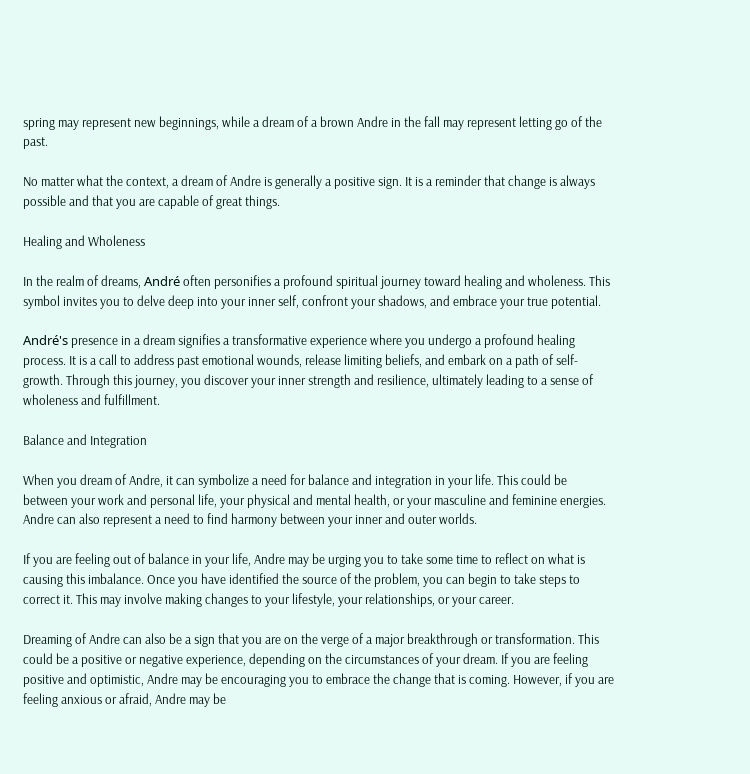spring may represent new beginnings, while a dream of a brown Andre in the fall may represent letting go of the past.

No matter what the context, a dream of Andre is generally a positive sign. It is a reminder that change is always possible and that you are capable of great things.

Healing and Wholeness

In the realm of dreams, André often personifies a profound spiritual journey toward healing and wholeness. This symbol invites you to delve deep into your inner self, confront your shadows, and embrace your true potential.

André's presence in a dream signifies a transformative experience where you undergo a profound healing process. It is a call to address past emotional wounds, release limiting beliefs, and embark on a path of self-growth. Through this journey, you discover your inner strength and resilience, ultimately leading to a sense of wholeness and fulfillment.

Balance and Integration

When you dream of Andre, it can symbolize a need for balance and integration in your life. This could be between your work and personal life, your physical and mental health, or your masculine and feminine energies. Andre can also represent a need to find harmony between your inner and outer worlds.

If you are feeling out of balance in your life, Andre may be urging you to take some time to reflect on what is causing this imbalance. Once you have identified the source of the problem, you can begin to take steps to correct it. This may involve making changes to your lifestyle, your relationships, or your career.

Dreaming of Andre can also be a sign that you are on the verge of a major breakthrough or transformation. This could be a positive or negative experience, depending on the circumstances of your dream. If you are feeling positive and optimistic, Andre may be encouraging you to embrace the change that is coming. However, if you are feeling anxious or afraid, Andre may be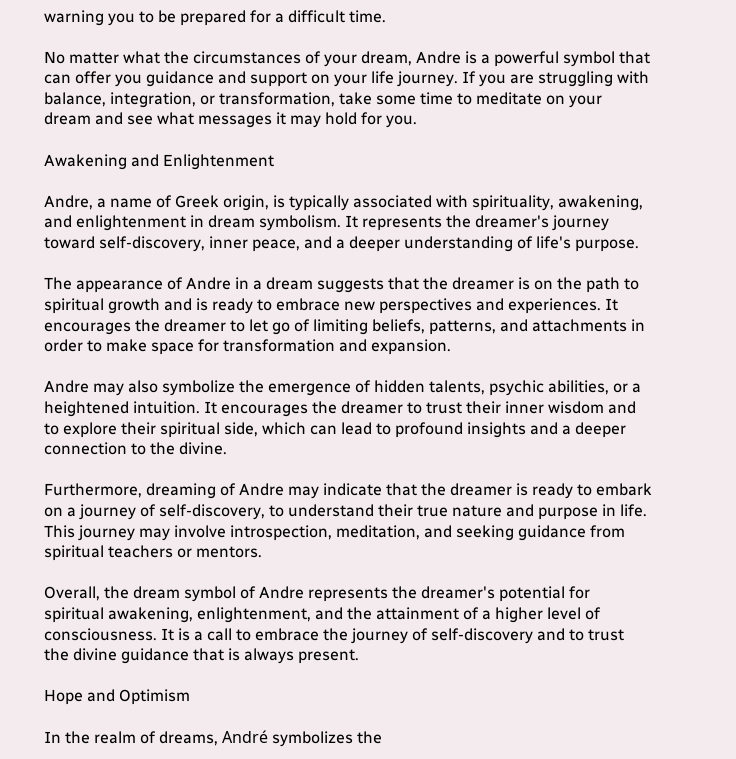warning you to be prepared for a difficult time.

No matter what the circumstances of your dream, Andre is a powerful symbol that can offer you guidance and support on your life journey. If you are struggling with balance, integration, or transformation, take some time to meditate on your dream and see what messages it may hold for you.

Awakening and Enlightenment

Andre, a name of Greek origin, is typically associated with spirituality, awakening, and enlightenment in dream symbolism. It represents the dreamer's journey toward self-discovery, inner peace, and a deeper understanding of life's purpose.

The appearance of Andre in a dream suggests that the dreamer is on the path to spiritual growth and is ready to embrace new perspectives and experiences. It encourages the dreamer to let go of limiting beliefs, patterns, and attachments in order to make space for transformation and expansion.

Andre may also symbolize the emergence of hidden talents, psychic abilities, or a heightened intuition. It encourages the dreamer to trust their inner wisdom and to explore their spiritual side, which can lead to profound insights and a deeper connection to the divine.

Furthermore, dreaming of Andre may indicate that the dreamer is ready to embark on a journey of self-discovery, to understand their true nature and purpose in life. This journey may involve introspection, meditation, and seeking guidance from spiritual teachers or mentors.

Overall, the dream symbol of Andre represents the dreamer's potential for spiritual awakening, enlightenment, and the attainment of a higher level of consciousness. It is a call to embrace the journey of self-discovery and to trust the divine guidance that is always present.

Hope and Optimism

In the realm of dreams, André symbolizes the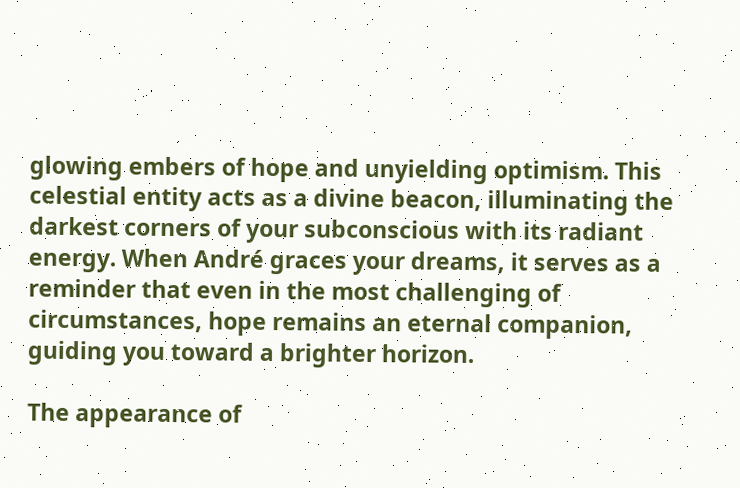glowing embers of hope and unyielding optimism. This celestial entity acts as a divine beacon, illuminating the darkest corners of your subconscious with its radiant energy. When André graces your dreams, it serves as a reminder that even in the most challenging of circumstances, hope remains an eternal companion, guiding you toward a brighter horizon.

The appearance of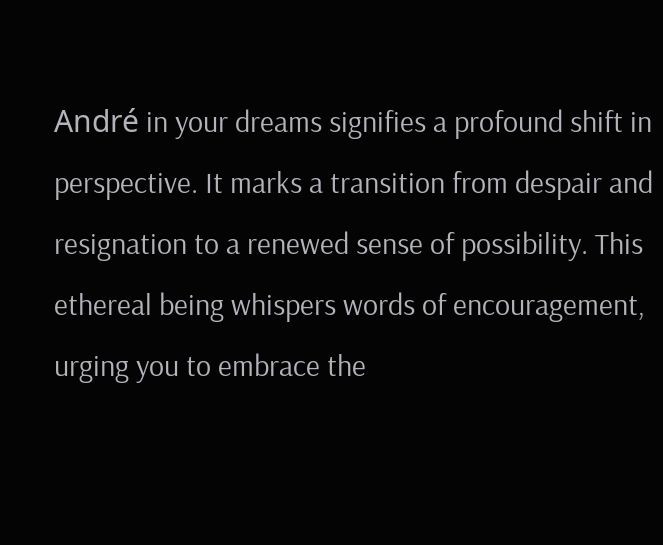André in your dreams signifies a profound shift in perspective. It marks a transition from despair and resignation to a renewed sense of possibility. This ethereal being whispers words of encouragement, urging you to embrace the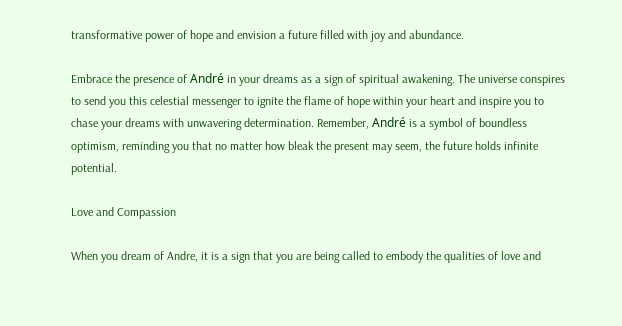transformative power of hope and envision a future filled with joy and abundance.

Embrace the presence of André in your dreams as a sign of spiritual awakening. The universe conspires to send you this celestial messenger to ignite the flame of hope within your heart and inspire you to chase your dreams with unwavering determination. Remember, André is a symbol of boundless optimism, reminding you that no matter how bleak the present may seem, the future holds infinite potential.

Love and Compassion

When you dream of Andre, it is a sign that you are being called to embody the qualities of love and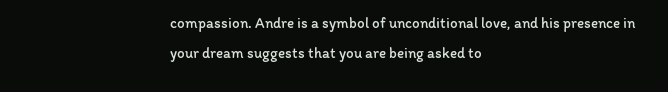compassion. Andre is a symbol of unconditional love, and his presence in your dream suggests that you are being asked to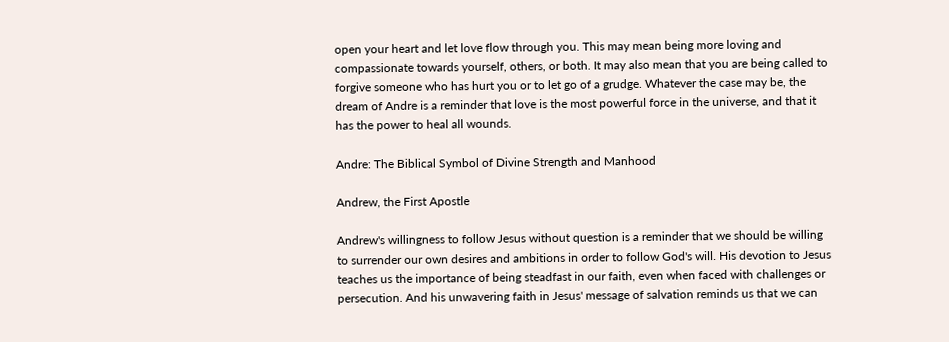open your heart and let love flow through you. This may mean being more loving and compassionate towards yourself, others, or both. It may also mean that you are being called to forgive someone who has hurt you or to let go of a grudge. Whatever the case may be, the dream of Andre is a reminder that love is the most powerful force in the universe, and that it has the power to heal all wounds.

Andre: The Biblical Symbol of Divine Strength and Manhood

Andrew, the First Apostle

Andrew's willingness to follow Jesus without question is a reminder that we should be willing to surrender our own desires and ambitions in order to follow God's will. His devotion to Jesus teaches us the importance of being steadfast in our faith, even when faced with challenges or persecution. And his unwavering faith in Jesus' message of salvation reminds us that we can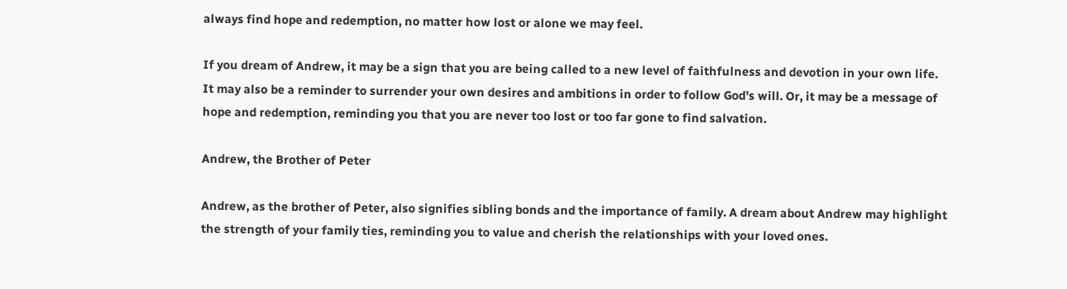always find hope and redemption, no matter how lost or alone we may feel.

If you dream of Andrew, it may be a sign that you are being called to a new level of faithfulness and devotion in your own life. It may also be a reminder to surrender your own desires and ambitions in order to follow God's will. Or, it may be a message of hope and redemption, reminding you that you are never too lost or too far gone to find salvation.

Andrew, the Brother of Peter

Andrew, as the brother of Peter, also signifies sibling bonds and the importance of family. A dream about Andrew may highlight the strength of your family ties, reminding you to value and cherish the relationships with your loved ones.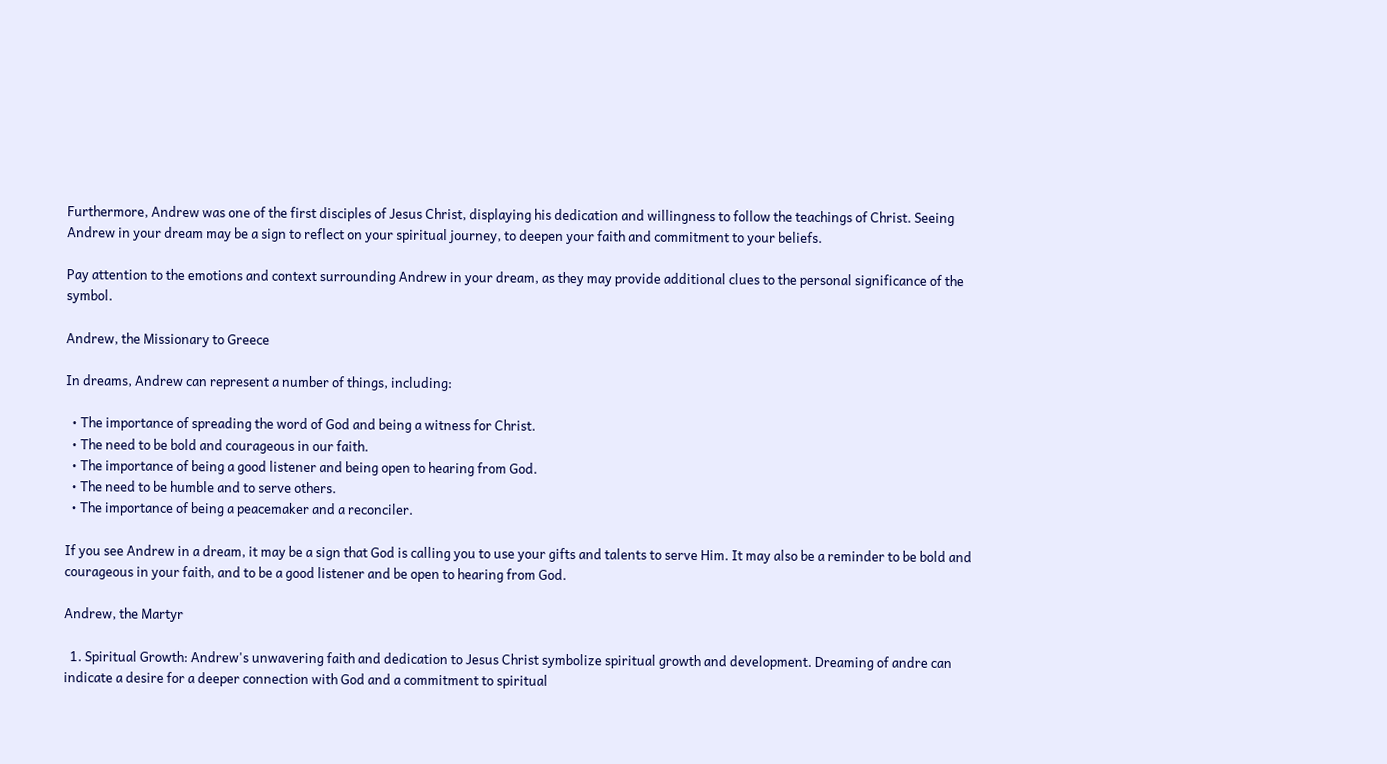Furthermore, Andrew was one of the first disciples of Jesus Christ, displaying his dedication and willingness to follow the teachings of Christ. Seeing Andrew in your dream may be a sign to reflect on your spiritual journey, to deepen your faith and commitment to your beliefs.

Pay attention to the emotions and context surrounding Andrew in your dream, as they may provide additional clues to the personal significance of the symbol.

Andrew, the Missionary to Greece

In dreams, Andrew can represent a number of things, including:

  • The importance of spreading the word of God and being a witness for Christ.
  • The need to be bold and courageous in our faith.
  • The importance of being a good listener and being open to hearing from God.
  • The need to be humble and to serve others.
  • The importance of being a peacemaker and a reconciler.

If you see Andrew in a dream, it may be a sign that God is calling you to use your gifts and talents to serve Him. It may also be a reminder to be bold and courageous in your faith, and to be a good listener and be open to hearing from God.

Andrew, the Martyr

  1. Spiritual Growth: Andrew's unwavering faith and dedication to Jesus Christ symbolize spiritual growth and development. Dreaming of andre can indicate a desire for a deeper connection with God and a commitment to spiritual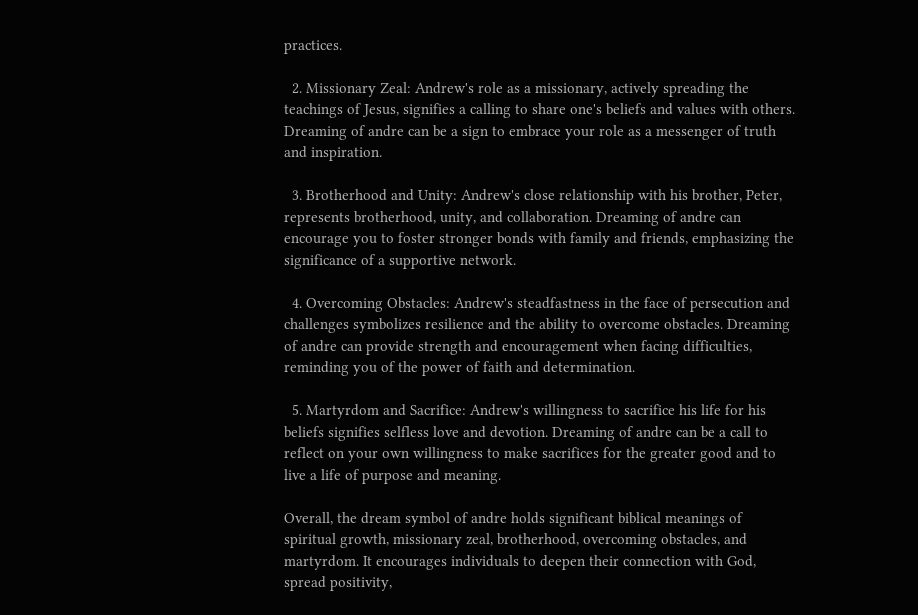practices.

  2. Missionary Zeal: Andrew's role as a missionary, actively spreading the teachings of Jesus, signifies a calling to share one's beliefs and values with others. Dreaming of andre can be a sign to embrace your role as a messenger of truth and inspiration.

  3. Brotherhood and Unity: Andrew's close relationship with his brother, Peter, represents brotherhood, unity, and collaboration. Dreaming of andre can encourage you to foster stronger bonds with family and friends, emphasizing the significance of a supportive network.

  4. Overcoming Obstacles: Andrew's steadfastness in the face of persecution and challenges symbolizes resilience and the ability to overcome obstacles. Dreaming of andre can provide strength and encouragement when facing difficulties, reminding you of the power of faith and determination.

  5. Martyrdom and Sacrifice: Andrew's willingness to sacrifice his life for his beliefs signifies selfless love and devotion. Dreaming of andre can be a call to reflect on your own willingness to make sacrifices for the greater good and to live a life of purpose and meaning.

Overall, the dream symbol of andre holds significant biblical meanings of spiritual growth, missionary zeal, brotherhood, overcoming obstacles, and martyrdom. It encourages individuals to deepen their connection with God, spread positivity,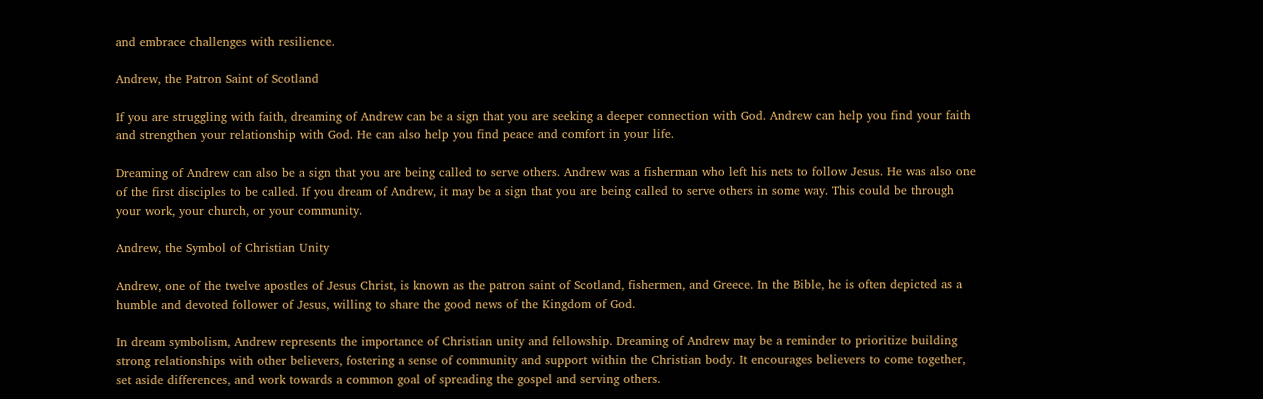and embrace challenges with resilience.

Andrew, the Patron Saint of Scotland

If you are struggling with faith, dreaming of Andrew can be a sign that you are seeking a deeper connection with God. Andrew can help you find your faith and strengthen your relationship with God. He can also help you find peace and comfort in your life.

Dreaming of Andrew can also be a sign that you are being called to serve others. Andrew was a fisherman who left his nets to follow Jesus. He was also one of the first disciples to be called. If you dream of Andrew, it may be a sign that you are being called to serve others in some way. This could be through your work, your church, or your community.

Andrew, the Symbol of Christian Unity

Andrew, one of the twelve apostles of Jesus Christ, is known as the patron saint of Scotland, fishermen, and Greece. In the Bible, he is often depicted as a humble and devoted follower of Jesus, willing to share the good news of the Kingdom of God.

In dream symbolism, Andrew represents the importance of Christian unity and fellowship. Dreaming of Andrew may be a reminder to prioritize building strong relationships with other believers, fostering a sense of community and support within the Christian body. It encourages believers to come together, set aside differences, and work towards a common goal of spreading the gospel and serving others.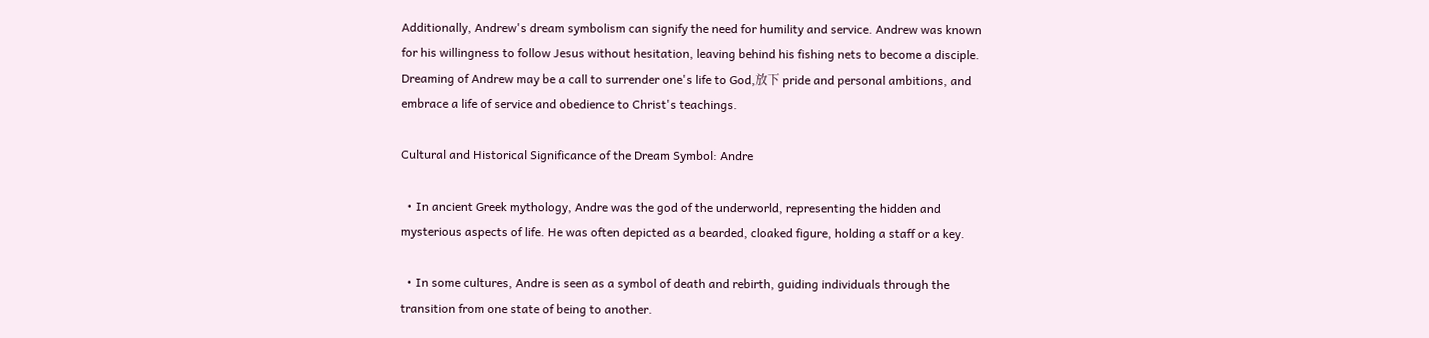Additionally, Andrew's dream symbolism can signify the need for humility and service. Andrew was known for his willingness to follow Jesus without hesitation, leaving behind his fishing nets to become a disciple. Dreaming of Andrew may be a call to surrender one's life to God,放下 pride and personal ambitions, and embrace a life of service and obedience to Christ's teachings.

Cultural and Historical Significance of the Dream Symbol: Andre

  • In ancient Greek mythology, Andre was the god of the underworld, representing the hidden and mysterious aspects of life. He was often depicted as a bearded, cloaked figure, holding a staff or a key.

  • In some cultures, Andre is seen as a symbol of death and rebirth, guiding individuals through the transition from one state of being to another.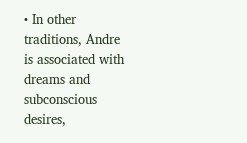• In other traditions, Andre is associated with dreams and subconscious desires,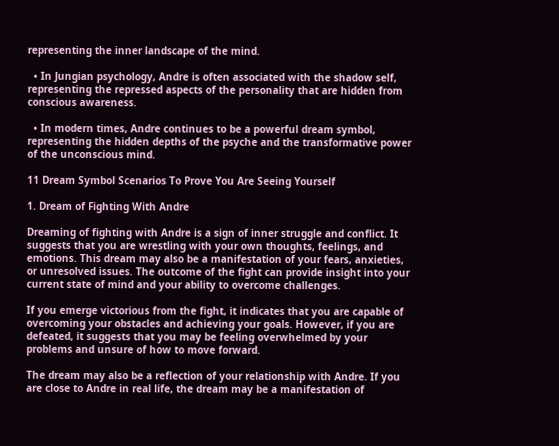representing the inner landscape of the mind.

  • In Jungian psychology, Andre is often associated with the shadow self, representing the repressed aspects of the personality that are hidden from conscious awareness.

  • In modern times, Andre continues to be a powerful dream symbol, representing the hidden depths of the psyche and the transformative power of the unconscious mind.

11 Dream Symbol Scenarios To Prove You Are Seeing Yourself

1. Dream of Fighting With Andre

Dreaming of fighting with Andre is a sign of inner struggle and conflict. It suggests that you are wrestling with your own thoughts, feelings, and emotions. This dream may also be a manifestation of your fears, anxieties, or unresolved issues. The outcome of the fight can provide insight into your current state of mind and your ability to overcome challenges.

If you emerge victorious from the fight, it indicates that you are capable of overcoming your obstacles and achieving your goals. However, if you are defeated, it suggests that you may be feeling overwhelmed by your problems and unsure of how to move forward.

The dream may also be a reflection of your relationship with Andre. If you are close to Andre in real life, the dream may be a manifestation of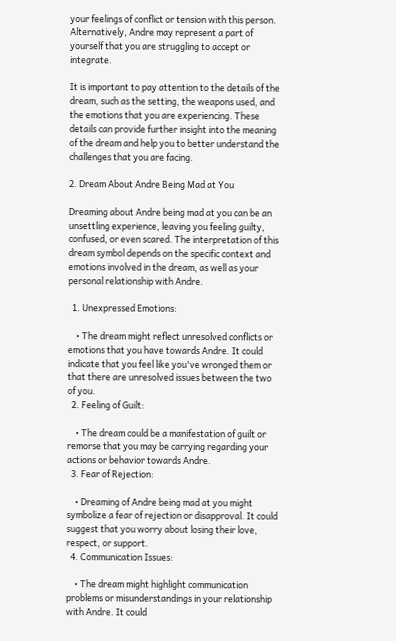your feelings of conflict or tension with this person. Alternatively, Andre may represent a part of yourself that you are struggling to accept or integrate.

It is important to pay attention to the details of the dream, such as the setting, the weapons used, and the emotions that you are experiencing. These details can provide further insight into the meaning of the dream and help you to better understand the challenges that you are facing.

2. Dream About Andre Being Mad at You

Dreaming about Andre being mad at you can be an unsettling experience, leaving you feeling guilty, confused, or even scared. The interpretation of this dream symbol depends on the specific context and emotions involved in the dream, as well as your personal relationship with Andre.

  1. Unexpressed Emotions:

    • The dream might reflect unresolved conflicts or emotions that you have towards Andre. It could indicate that you feel like you've wronged them or that there are unresolved issues between the two of you.
  2. Feeling of Guilt:

    • The dream could be a manifestation of guilt or remorse that you may be carrying regarding your actions or behavior towards Andre.
  3. Fear of Rejection:

    • Dreaming of Andre being mad at you might symbolize a fear of rejection or disapproval. It could suggest that you worry about losing their love, respect, or support.
  4. Communication Issues:

    • The dream might highlight communication problems or misunderstandings in your relationship with Andre. It could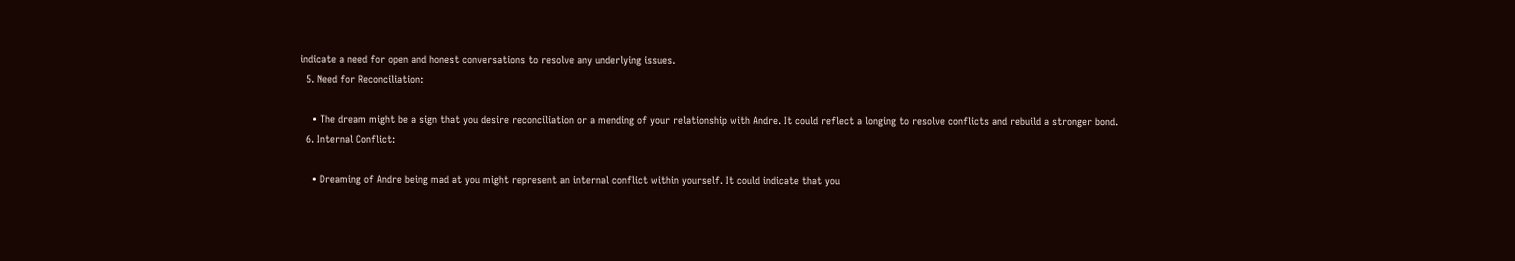indicate a need for open and honest conversations to resolve any underlying issues.
  5. Need for Reconciliation:

    • The dream might be a sign that you desire reconciliation or a mending of your relationship with Andre. It could reflect a longing to resolve conflicts and rebuild a stronger bond.
  6. Internal Conflict:

    • Dreaming of Andre being mad at you might represent an internal conflict within yourself. It could indicate that you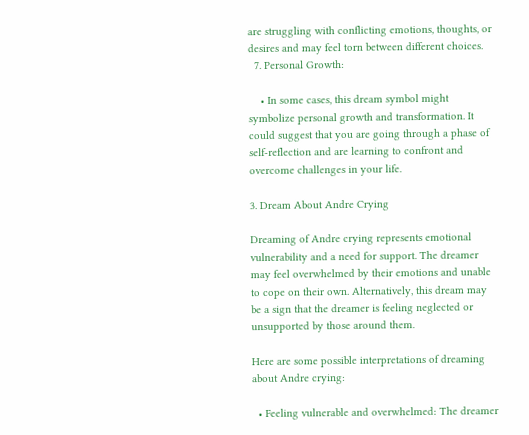are struggling with conflicting emotions, thoughts, or desires and may feel torn between different choices.
  7. Personal Growth:

    • In some cases, this dream symbol might symbolize personal growth and transformation. It could suggest that you are going through a phase of self-reflection and are learning to confront and overcome challenges in your life.

3. Dream About Andre Crying

Dreaming of Andre crying represents emotional vulnerability and a need for support. The dreamer may feel overwhelmed by their emotions and unable to cope on their own. Alternatively, this dream may be a sign that the dreamer is feeling neglected or unsupported by those around them.

Here are some possible interpretations of dreaming about Andre crying:

  • Feeling vulnerable and overwhelmed: The dreamer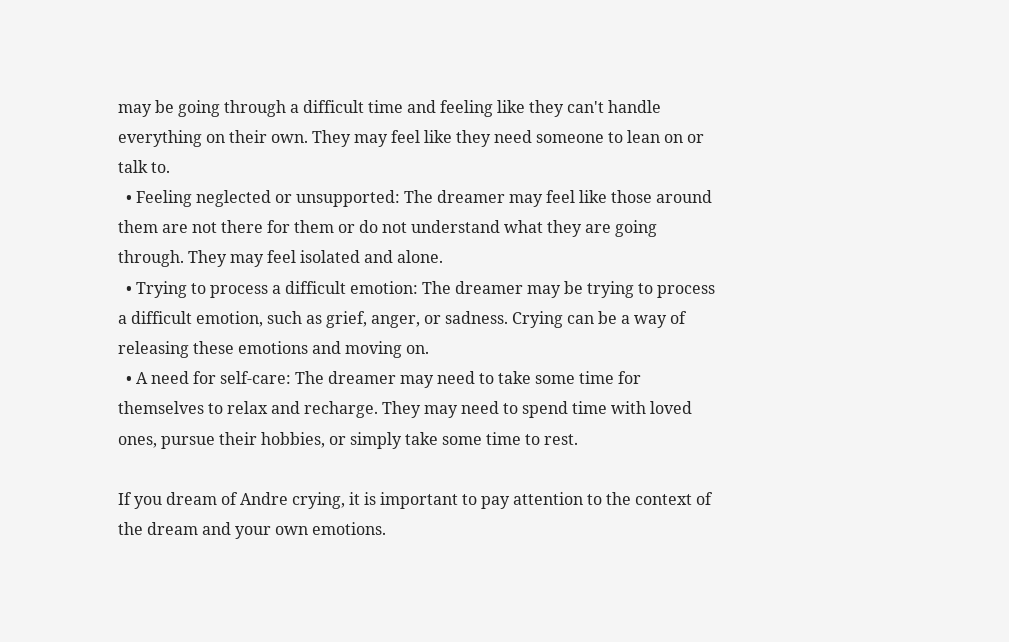may be going through a difficult time and feeling like they can't handle everything on their own. They may feel like they need someone to lean on or talk to.
  • Feeling neglected or unsupported: The dreamer may feel like those around them are not there for them or do not understand what they are going through. They may feel isolated and alone.
  • Trying to process a difficult emotion: The dreamer may be trying to process a difficult emotion, such as grief, anger, or sadness. Crying can be a way of releasing these emotions and moving on.
  • A need for self-care: The dreamer may need to take some time for themselves to relax and recharge. They may need to spend time with loved ones, pursue their hobbies, or simply take some time to rest.

If you dream of Andre crying, it is important to pay attention to the context of the dream and your own emotions.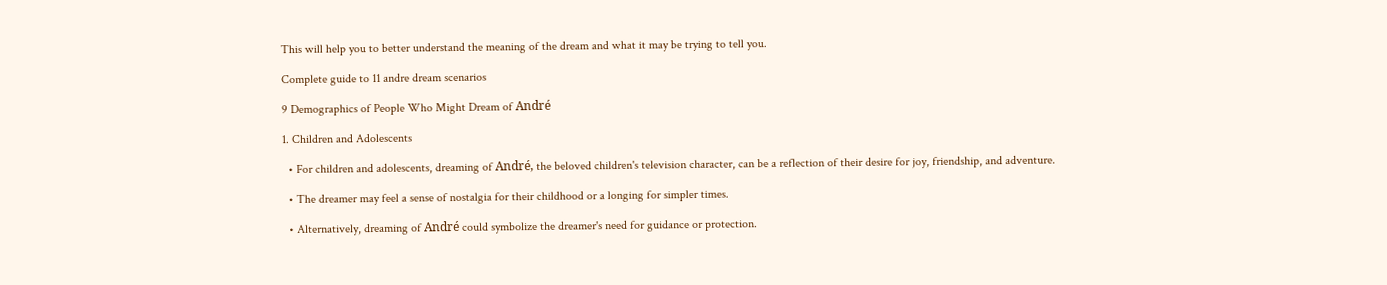This will help you to better understand the meaning of the dream and what it may be trying to tell you.

Complete guide to 11 andre dream scenarios

9 Demographics of People Who Might Dream of André

1. Children and Adolescents

  • For children and adolescents, dreaming of André, the beloved children's television character, can be a reflection of their desire for joy, friendship, and adventure.

  • The dreamer may feel a sense of nostalgia for their childhood or a longing for simpler times.

  • Alternatively, dreaming of André could symbolize the dreamer's need for guidance or protection.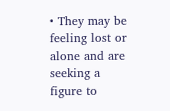• They may be feeling lost or alone and are seeking a figure to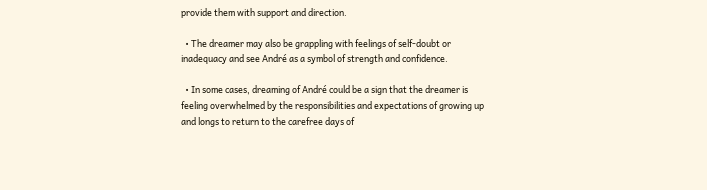provide them with support and direction.

  • The dreamer may also be grappling with feelings of self-doubt or inadequacy and see André as a symbol of strength and confidence.

  • In some cases, dreaming of André could be a sign that the dreamer is feeling overwhelmed by the responsibilities and expectations of growing up and longs to return to the carefree days of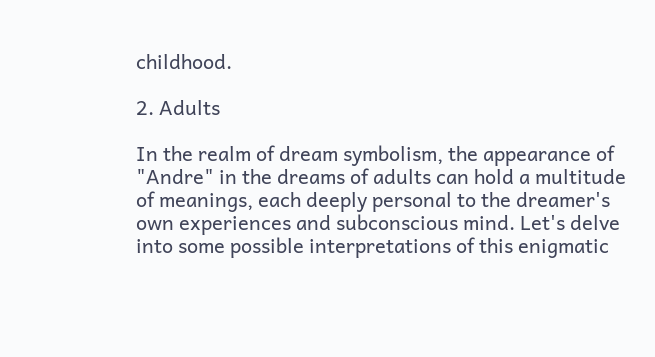childhood.

2. Adults

In the realm of dream symbolism, the appearance of "Andre" in the dreams of adults can hold a multitude of meanings, each deeply personal to the dreamer's own experiences and subconscious mind. Let's delve into some possible interpretations of this enigmatic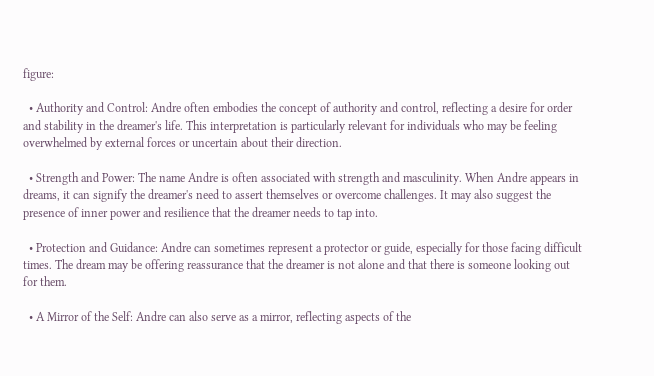figure:

  • Authority and Control: Andre often embodies the concept of authority and control, reflecting a desire for order and stability in the dreamer's life. This interpretation is particularly relevant for individuals who may be feeling overwhelmed by external forces or uncertain about their direction.

  • Strength and Power: The name Andre is often associated with strength and masculinity. When Andre appears in dreams, it can signify the dreamer's need to assert themselves or overcome challenges. It may also suggest the presence of inner power and resilience that the dreamer needs to tap into.

  • Protection and Guidance: Andre can sometimes represent a protector or guide, especially for those facing difficult times. The dream may be offering reassurance that the dreamer is not alone and that there is someone looking out for them.

  • A Mirror of the Self: Andre can also serve as a mirror, reflecting aspects of the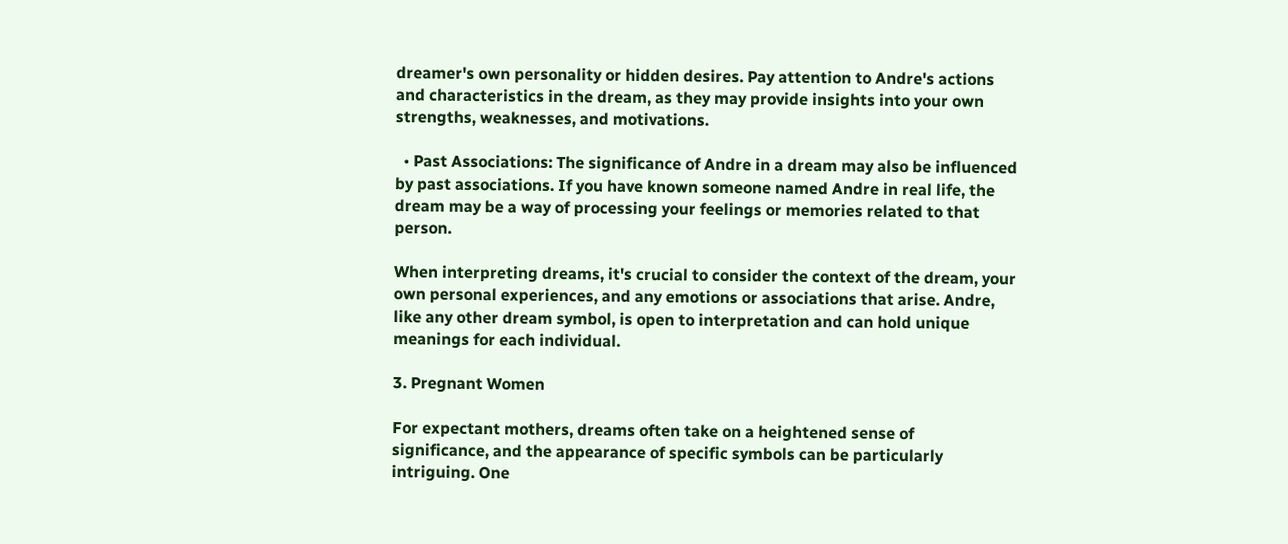dreamer's own personality or hidden desires. Pay attention to Andre's actions and characteristics in the dream, as they may provide insights into your own strengths, weaknesses, and motivations.

  • Past Associations: The significance of Andre in a dream may also be influenced by past associations. If you have known someone named Andre in real life, the dream may be a way of processing your feelings or memories related to that person.

When interpreting dreams, it's crucial to consider the context of the dream, your own personal experiences, and any emotions or associations that arise. Andre, like any other dream symbol, is open to interpretation and can hold unique meanings for each individual.

3. Pregnant Women

For expectant mothers, dreams often take on a heightened sense of significance, and the appearance of specific symbols can be particularly intriguing. One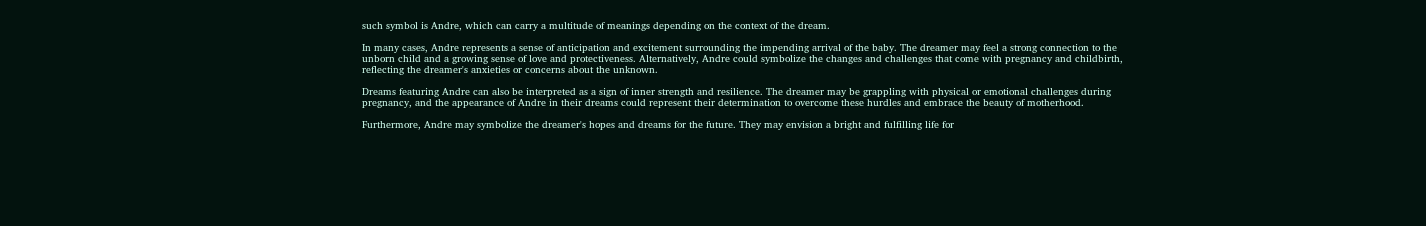such symbol is Andre, which can carry a multitude of meanings depending on the context of the dream.

In many cases, Andre represents a sense of anticipation and excitement surrounding the impending arrival of the baby. The dreamer may feel a strong connection to the unborn child and a growing sense of love and protectiveness. Alternatively, Andre could symbolize the changes and challenges that come with pregnancy and childbirth, reflecting the dreamer's anxieties or concerns about the unknown.

Dreams featuring Andre can also be interpreted as a sign of inner strength and resilience. The dreamer may be grappling with physical or emotional challenges during pregnancy, and the appearance of Andre in their dreams could represent their determination to overcome these hurdles and embrace the beauty of motherhood.

Furthermore, Andre may symbolize the dreamer's hopes and dreams for the future. They may envision a bright and fulfilling life for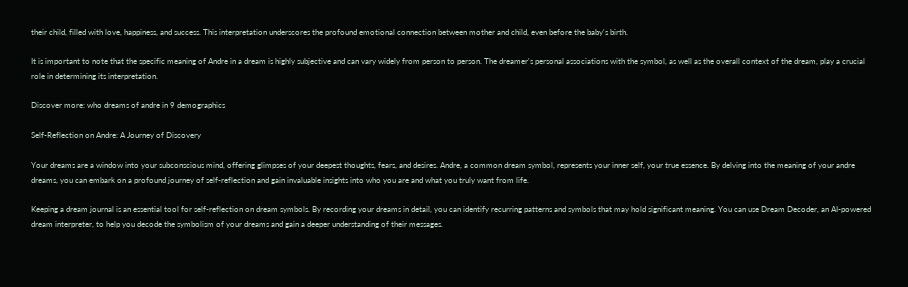their child, filled with love, happiness, and success. This interpretation underscores the profound emotional connection between mother and child, even before the baby's birth.

It is important to note that the specific meaning of Andre in a dream is highly subjective and can vary widely from person to person. The dreamer's personal associations with the symbol, as well as the overall context of the dream, play a crucial role in determining its interpretation.

Discover more: who dreams of andre in 9 demographics

Self-Reflection on Andre: A Journey of Discovery

Your dreams are a window into your subconscious mind, offering glimpses of your deepest thoughts, fears, and desires. Andre, a common dream symbol, represents your inner self, your true essence. By delving into the meaning of your andre dreams, you can embark on a profound journey of self-reflection and gain invaluable insights into who you are and what you truly want from life.

Keeping a dream journal is an essential tool for self-reflection on dream symbols. By recording your dreams in detail, you can identify recurring patterns and symbols that may hold significant meaning. You can use Dream Decoder, an AI-powered dream interpreter, to help you decode the symbolism of your dreams and gain a deeper understanding of their messages.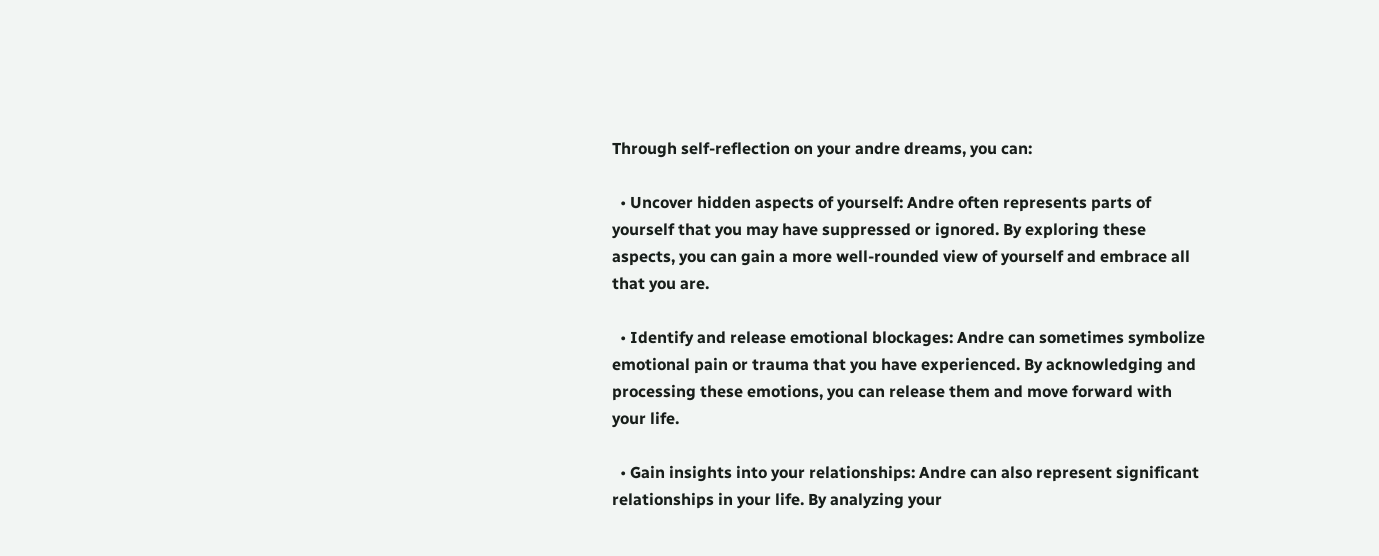Through self-reflection on your andre dreams, you can:

  • Uncover hidden aspects of yourself: Andre often represents parts of yourself that you may have suppressed or ignored. By exploring these aspects, you can gain a more well-rounded view of yourself and embrace all that you are.

  • Identify and release emotional blockages: Andre can sometimes symbolize emotional pain or trauma that you have experienced. By acknowledging and processing these emotions, you can release them and move forward with your life.

  • Gain insights into your relationships: Andre can also represent significant relationships in your life. By analyzing your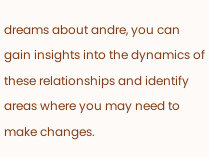dreams about andre, you can gain insights into the dynamics of these relationships and identify areas where you may need to make changes.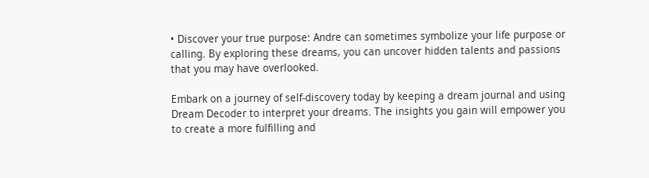• Discover your true purpose: Andre can sometimes symbolize your life purpose or calling. By exploring these dreams, you can uncover hidden talents and passions that you may have overlooked.

Embark on a journey of self-discovery today by keeping a dream journal and using Dream Decoder to interpret your dreams. The insights you gain will empower you to create a more fulfilling and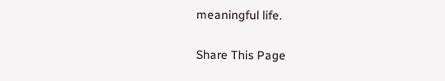meaningful life.

Share This Page